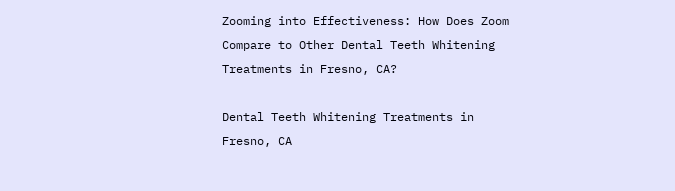Zooming into Effectiveness: How Does Zoom Compare to Other Dental Teeth Whitening Treatments in Fresno, CA?

Dental Teeth Whitening Treatments in Fresno, CA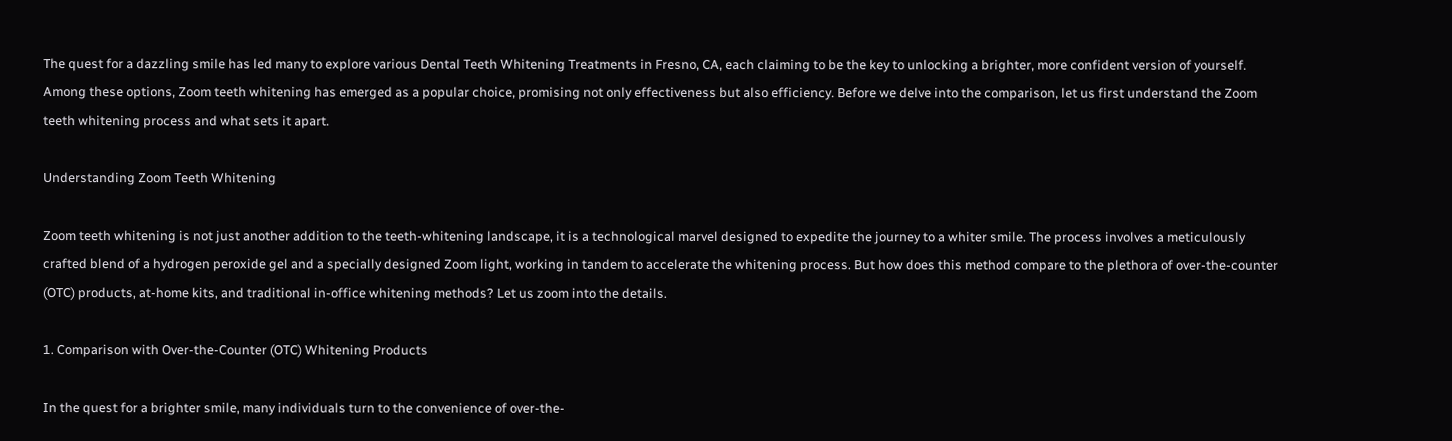The quest for a dazzling smile has led many to explore various Dental Teeth Whitening Treatments in Fresno, CA, each claiming to be the key to unlocking a brighter, more confident version of yourself. Among these options, Zoom teeth whitening has emerged as a popular choice, promising not only effectiveness but also efficiency. Before we delve into the comparison, let us first understand the Zoom teeth whitening process and what sets it apart.

Understanding Zoom Teeth Whitening

Zoom teeth whitening is not just another addition to the teeth-whitening landscape, it is a technological marvel designed to expedite the journey to a whiter smile. The process involves a meticulously crafted blend of a hydrogen peroxide gel and a specially designed Zoom light, working in tandem to accelerate the whitening process. But how does this method compare to the plethora of over-the-counter (OTC) products, at-home kits, and traditional in-office whitening methods? Let us zoom into the details.

1. Comparison with Over-the-Counter (OTC) Whitening Products

In the quest for a brighter smile, many individuals turn to the convenience of over-the-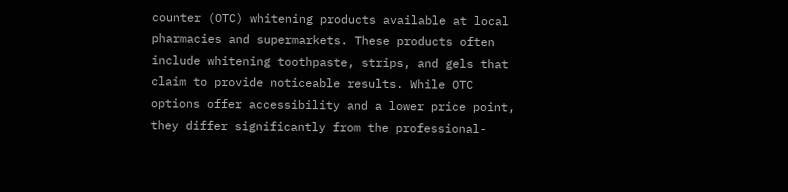counter (OTC) whitening products available at local pharmacies and supermarkets. These products often include whitening toothpaste, strips, and gels that claim to provide noticeable results. While OTC options offer accessibility and a lower price point, they differ significantly from the professional-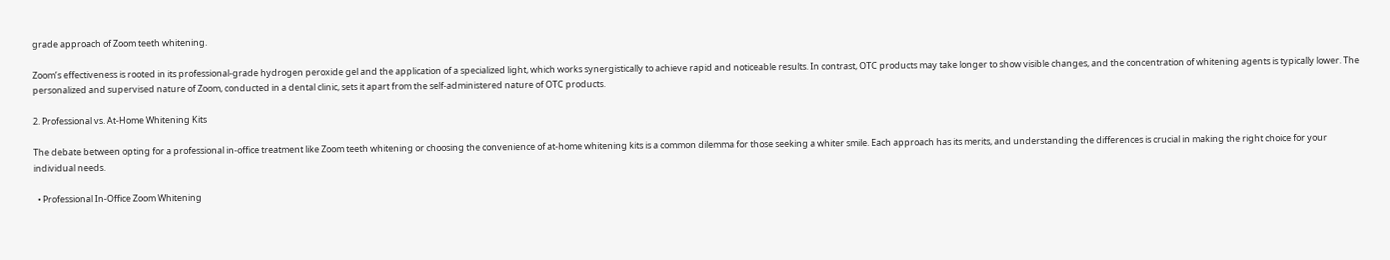grade approach of Zoom teeth whitening.

Zoom’s effectiveness is rooted in its professional-grade hydrogen peroxide gel and the application of a specialized light, which works synergistically to achieve rapid and noticeable results. In contrast, OTC products may take longer to show visible changes, and the concentration of whitening agents is typically lower. The personalized and supervised nature of Zoom, conducted in a dental clinic, sets it apart from the self-administered nature of OTC products.

2. Professional vs. At-Home Whitening Kits

The debate between opting for a professional in-office treatment like Zoom teeth whitening or choosing the convenience of at-home whitening kits is a common dilemma for those seeking a whiter smile. Each approach has its merits, and understanding the differences is crucial in making the right choice for your individual needs.

  • Professional In-Office Zoom Whitening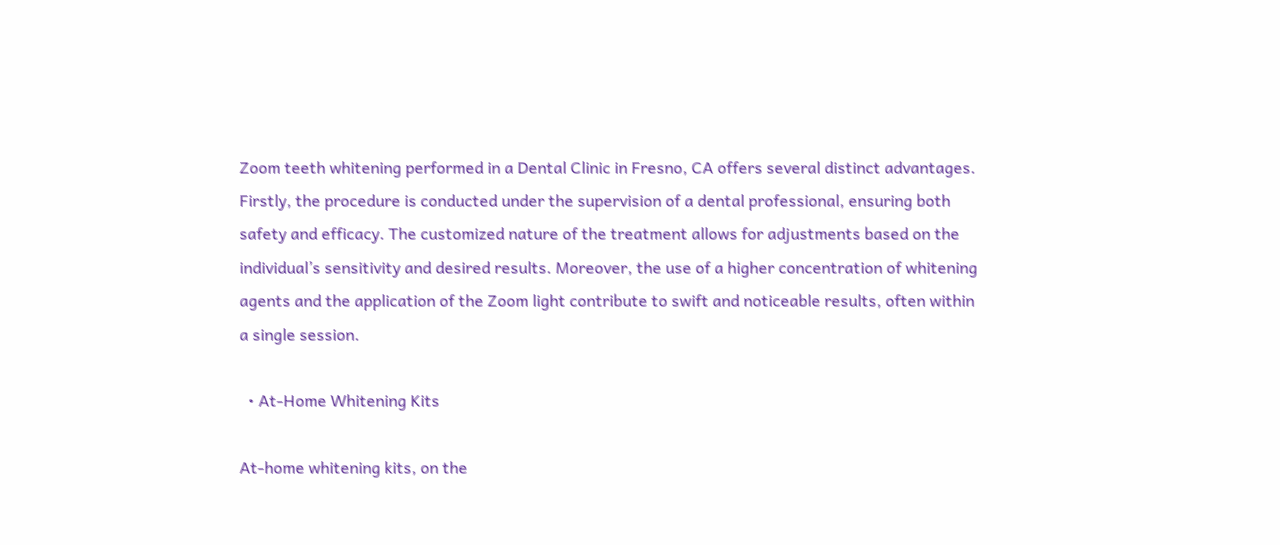Zoom teeth whitening performed in a Dental Clinic in Fresno, CA offers several distinct advantages. Firstly, the procedure is conducted under the supervision of a dental professional, ensuring both safety and efficacy. The customized nature of the treatment allows for adjustments based on the individual’s sensitivity and desired results. Moreover, the use of a higher concentration of whitening agents and the application of the Zoom light contribute to swift and noticeable results, often within a single session.

  • At-Home Whitening Kits

At-home whitening kits, on the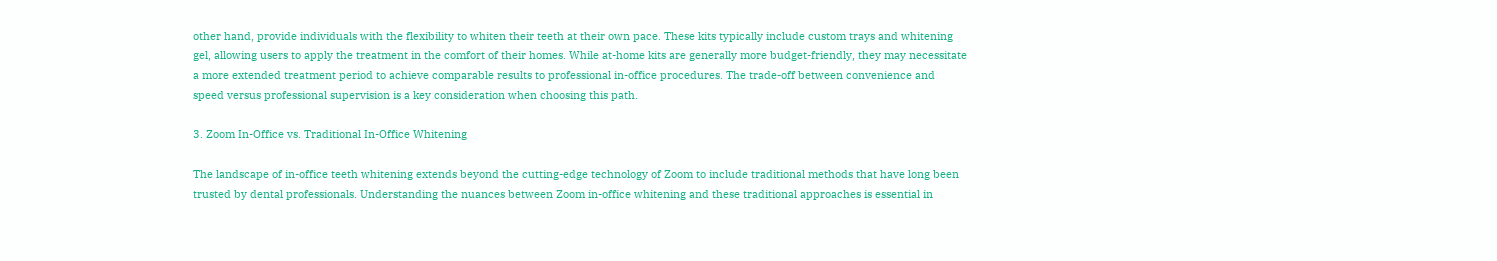other hand, provide individuals with the flexibility to whiten their teeth at their own pace. These kits typically include custom trays and whitening gel, allowing users to apply the treatment in the comfort of their homes. While at-home kits are generally more budget-friendly, they may necessitate a more extended treatment period to achieve comparable results to professional in-office procedures. The trade-off between convenience and speed versus professional supervision is a key consideration when choosing this path.

3. Zoom In-Office vs. Traditional In-Office Whitening

The landscape of in-office teeth whitening extends beyond the cutting-edge technology of Zoom to include traditional methods that have long been trusted by dental professionals. Understanding the nuances between Zoom in-office whitening and these traditional approaches is essential in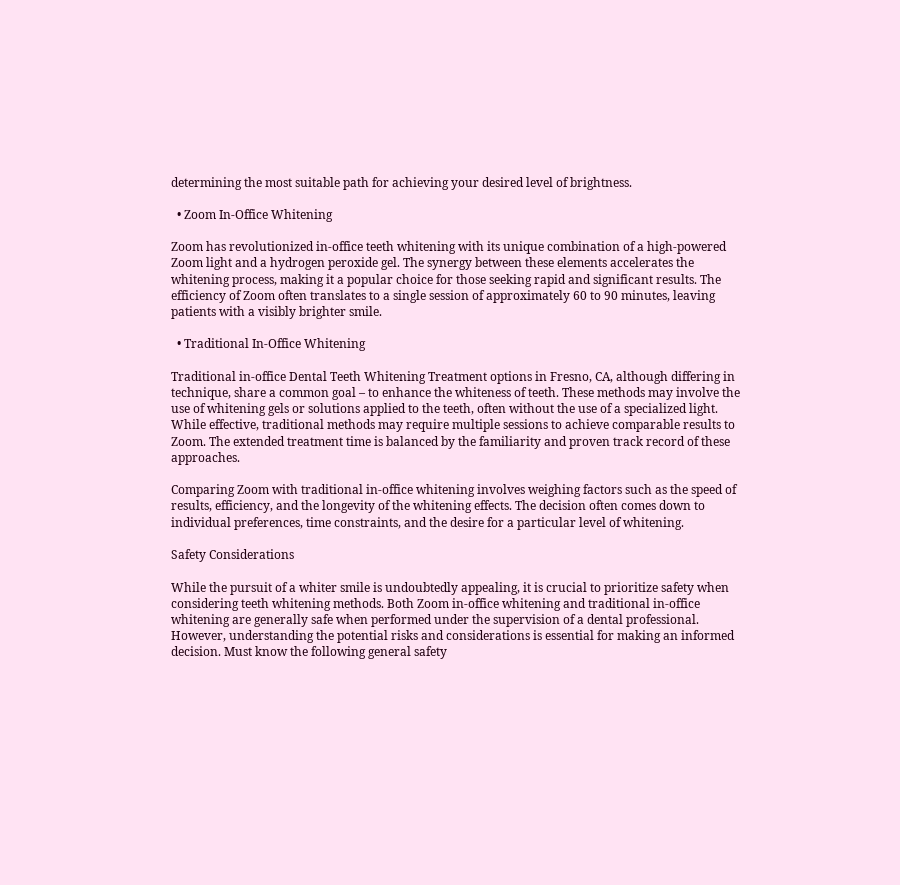determining the most suitable path for achieving your desired level of brightness.

  • Zoom In-Office Whitening

Zoom has revolutionized in-office teeth whitening with its unique combination of a high-powered Zoom light and a hydrogen peroxide gel. The synergy between these elements accelerates the whitening process, making it a popular choice for those seeking rapid and significant results. The efficiency of Zoom often translates to a single session of approximately 60 to 90 minutes, leaving patients with a visibly brighter smile.

  • Traditional In-Office Whitening

Traditional in-office Dental Teeth Whitening Treatment options in Fresno, CA, although differing in technique, share a common goal – to enhance the whiteness of teeth. These methods may involve the use of whitening gels or solutions applied to the teeth, often without the use of a specialized light. While effective, traditional methods may require multiple sessions to achieve comparable results to Zoom. The extended treatment time is balanced by the familiarity and proven track record of these approaches.

Comparing Zoom with traditional in-office whitening involves weighing factors such as the speed of results, efficiency, and the longevity of the whitening effects. The decision often comes down to individual preferences, time constraints, and the desire for a particular level of whitening.

Safety Considerations

While the pursuit of a whiter smile is undoubtedly appealing, it is crucial to prioritize safety when considering teeth whitening methods. Both Zoom in-office whitening and traditional in-office whitening are generally safe when performed under the supervision of a dental professional. However, understanding the potential risks and considerations is essential for making an informed decision. Must know the following general safety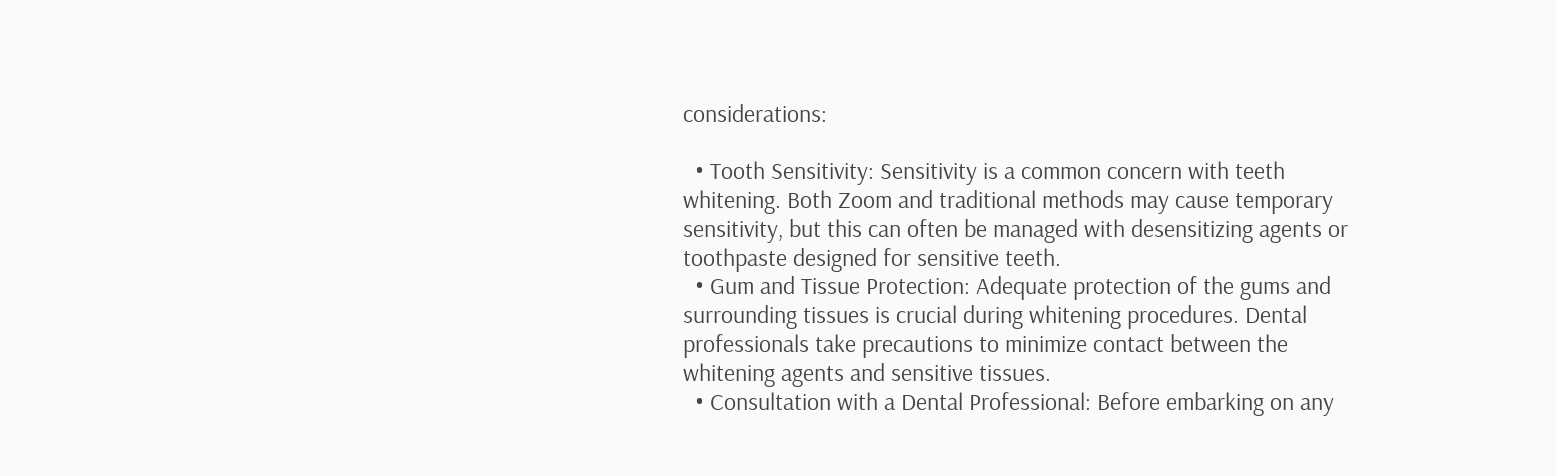considerations:

  • Tooth Sensitivity: Sensitivity is a common concern with teeth whitening. Both Zoom and traditional methods may cause temporary sensitivity, but this can often be managed with desensitizing agents or toothpaste designed for sensitive teeth.
  • Gum and Tissue Protection: Adequate protection of the gums and surrounding tissues is crucial during whitening procedures. Dental professionals take precautions to minimize contact between the whitening agents and sensitive tissues.
  • Consultation with a Dental Professional: Before embarking on any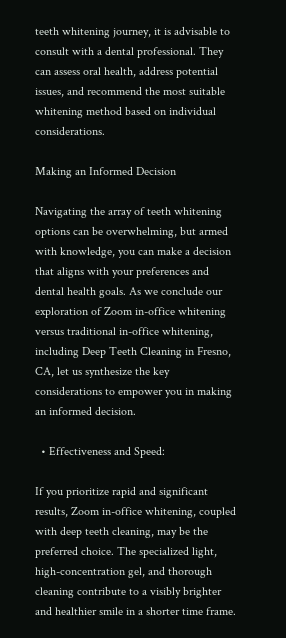teeth whitening journey, it is advisable to consult with a dental professional. They can assess oral health, address potential issues, and recommend the most suitable whitening method based on individual considerations.

Making an Informed Decision

Navigating the array of teeth whitening options can be overwhelming, but armed with knowledge, you can make a decision that aligns with your preferences and dental health goals. As we conclude our exploration of Zoom in-office whitening versus traditional in-office whitening, including Deep Teeth Cleaning in Fresno, CA, let us synthesize the key considerations to empower you in making an informed decision.

  • Effectiveness and Speed:

If you prioritize rapid and significant results, Zoom in-office whitening, coupled with deep teeth cleaning, may be the preferred choice. The specialized light, high-concentration gel, and thorough cleaning contribute to a visibly brighter and healthier smile in a shorter time frame.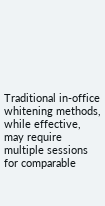Traditional in-office whitening methods, while effective, may require multiple sessions for comparable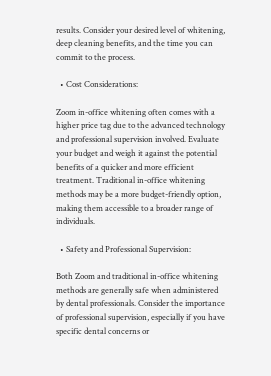results. Consider your desired level of whitening, deep cleaning benefits, and the time you can commit to the process.

  • Cost Considerations:

Zoom in-office whitening often comes with a higher price tag due to the advanced technology and professional supervision involved. Evaluate your budget and weigh it against the potential benefits of a quicker and more efficient treatment. Traditional in-office whitening methods may be a more budget-friendly option, making them accessible to a broader range of individuals.

  • Safety and Professional Supervision:

Both Zoom and traditional in-office whitening methods are generally safe when administered by dental professionals. Consider the importance of professional supervision, especially if you have specific dental concerns or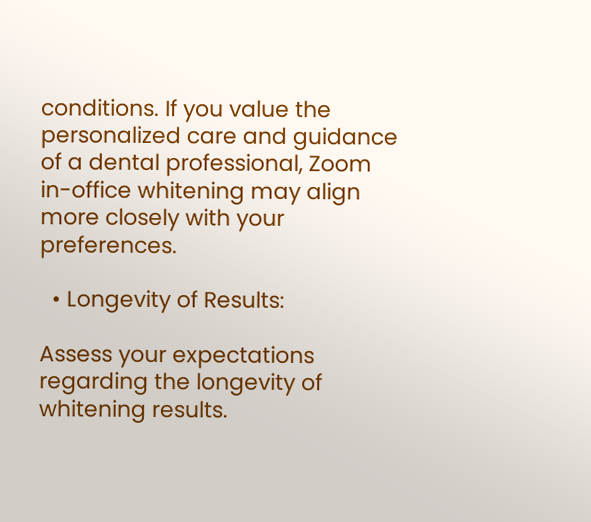conditions. If you value the personalized care and guidance of a dental professional, Zoom in-office whitening may align more closely with your preferences.

  • Longevity of Results:

Assess your expectations regarding the longevity of whitening results.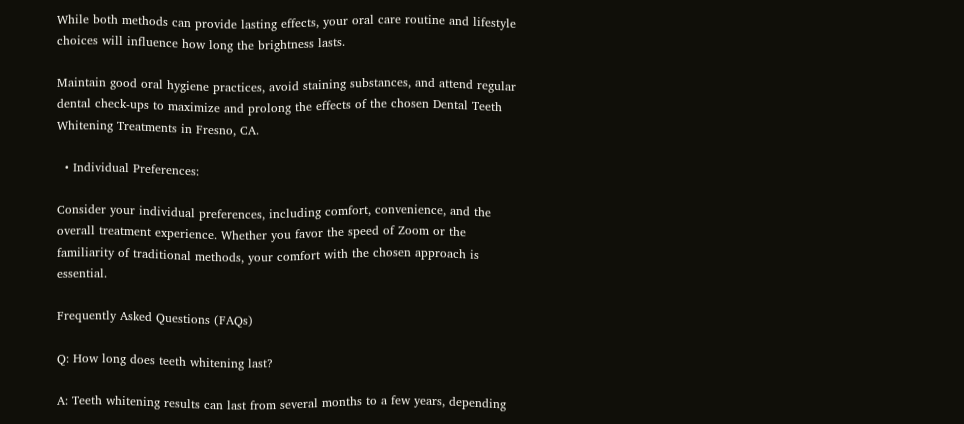While both methods can provide lasting effects, your oral care routine and lifestyle choices will influence how long the brightness lasts.

Maintain good oral hygiene practices, avoid staining substances, and attend regular dental check-ups to maximize and prolong the effects of the chosen Dental Teeth Whitening Treatments in Fresno, CA.

  • Individual Preferences:

Consider your individual preferences, including comfort, convenience, and the overall treatment experience. Whether you favor the speed of Zoom or the familiarity of traditional methods, your comfort with the chosen approach is essential.

Frequently Asked Questions (FAQs)

Q: How long does teeth whitening last?

A: Teeth whitening results can last from several months to a few years, depending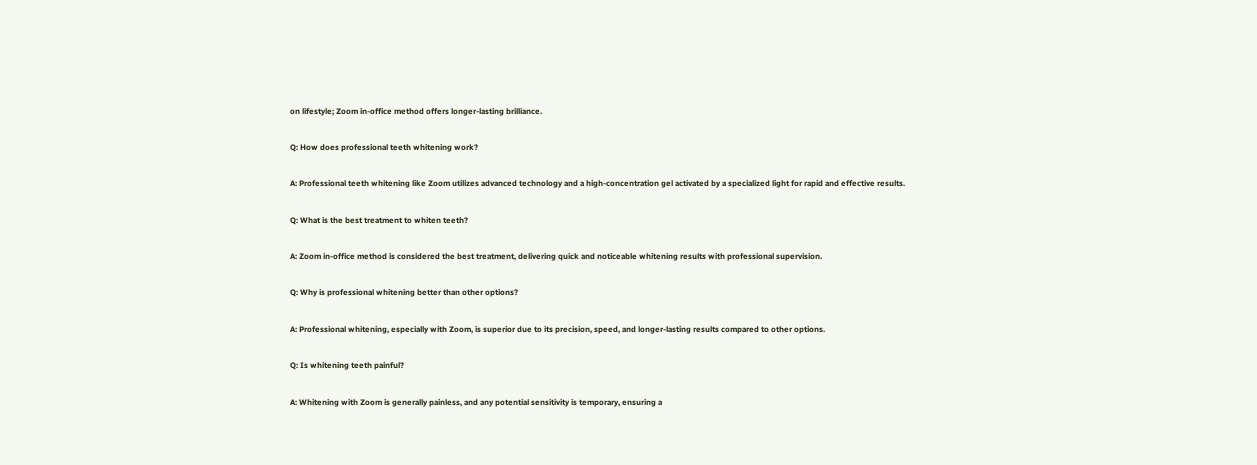on lifestyle; Zoom in-office method offers longer-lasting brilliance.

Q: How does professional teeth whitening work?

A: Professional teeth whitening like Zoom utilizes advanced technology and a high-concentration gel activated by a specialized light for rapid and effective results.

Q: What is the best treatment to whiten teeth?

A: Zoom in-office method is considered the best treatment, delivering quick and noticeable whitening results with professional supervision.

Q: Why is professional whitening better than other options?

A: Professional whitening, especially with Zoom, is superior due to its precision, speed, and longer-lasting results compared to other options.

Q: Is whitening teeth painful?

A: Whitening with Zoom is generally painless, and any potential sensitivity is temporary, ensuring a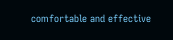comfortable and effective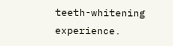teeth-whitening experience.